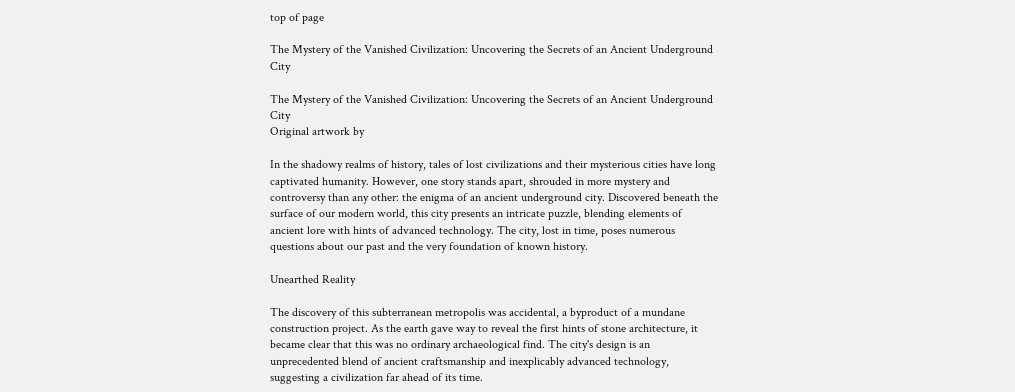top of page

The Mystery of the Vanished Civilization: Uncovering the Secrets of an Ancient Underground City

The Mystery of the Vanished Civilization: Uncovering the Secrets of an Ancient Underground City
Original artwork by

In the shadowy realms of history, tales of lost civilizations and their mysterious cities have long captivated humanity. However, one story stands apart, shrouded in more mystery and controversy than any other: the enigma of an ancient underground city. Discovered beneath the surface of our modern world, this city presents an intricate puzzle, blending elements of ancient lore with hints of advanced technology. The city, lost in time, poses numerous questions about our past and the very foundation of known history.

Unearthed Reality

The discovery of this subterranean metropolis was accidental, a byproduct of a mundane construction project. As the earth gave way to reveal the first hints of stone architecture, it became clear that this was no ordinary archaeological find. The city's design is an unprecedented blend of ancient craftsmanship and inexplicably advanced technology, suggesting a civilization far ahead of its time.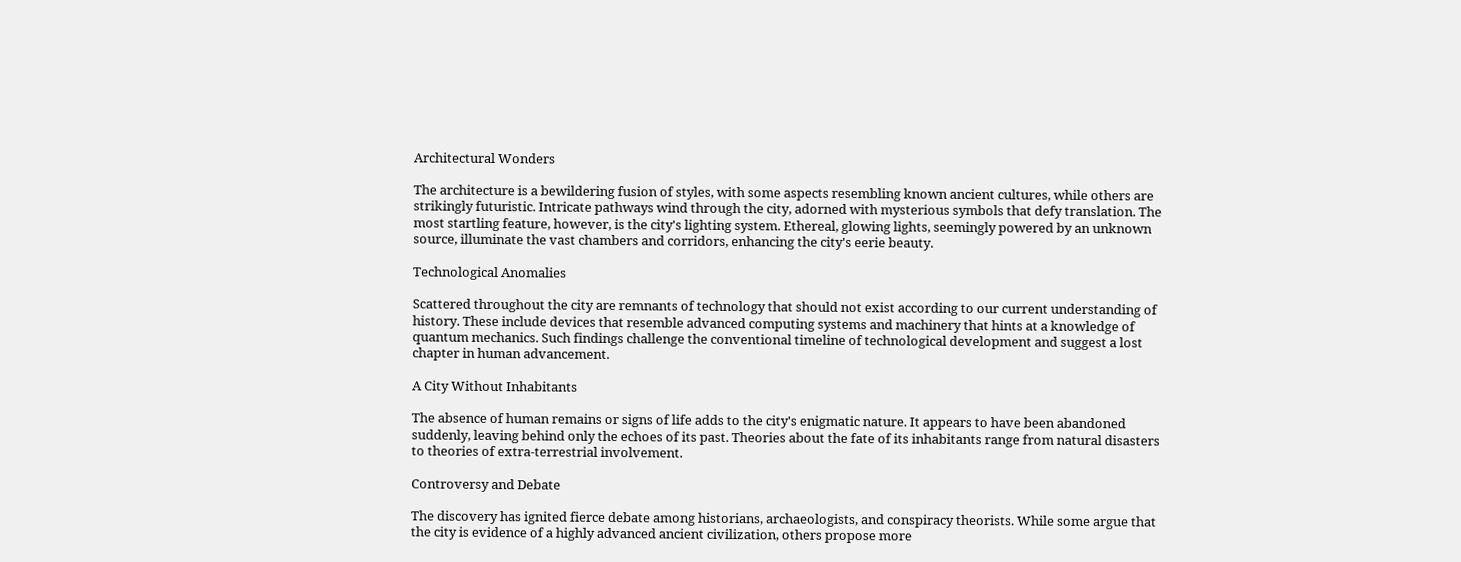Architectural Wonders

The architecture is a bewildering fusion of styles, with some aspects resembling known ancient cultures, while others are strikingly futuristic. Intricate pathways wind through the city, adorned with mysterious symbols that defy translation. The most startling feature, however, is the city's lighting system. Ethereal, glowing lights, seemingly powered by an unknown source, illuminate the vast chambers and corridors, enhancing the city's eerie beauty.

Technological Anomalies

Scattered throughout the city are remnants of technology that should not exist according to our current understanding of history. These include devices that resemble advanced computing systems and machinery that hints at a knowledge of quantum mechanics. Such findings challenge the conventional timeline of technological development and suggest a lost chapter in human advancement.

A City Without Inhabitants

The absence of human remains or signs of life adds to the city's enigmatic nature. It appears to have been abandoned suddenly, leaving behind only the echoes of its past. Theories about the fate of its inhabitants range from natural disasters to theories of extra-terrestrial involvement.

Controversy and Debate

The discovery has ignited fierce debate among historians, archaeologists, and conspiracy theorists. While some argue that the city is evidence of a highly advanced ancient civilization, others propose more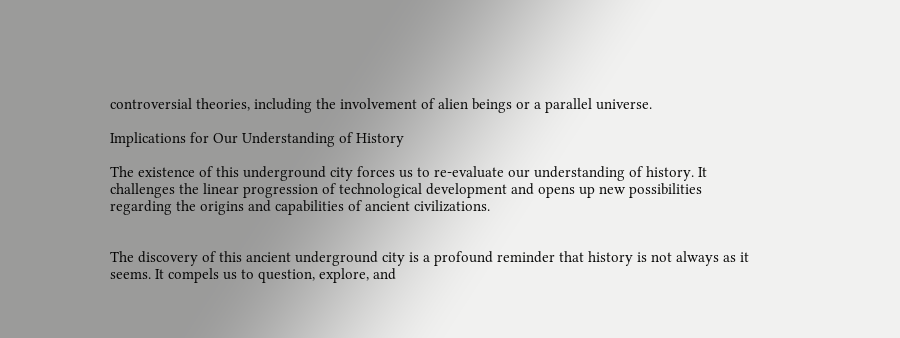controversial theories, including the involvement of alien beings or a parallel universe.

Implications for Our Understanding of History

The existence of this underground city forces us to re-evaluate our understanding of history. It challenges the linear progression of technological development and opens up new possibilities regarding the origins and capabilities of ancient civilizations.


The discovery of this ancient underground city is a profound reminder that history is not always as it seems. It compels us to question, explore, and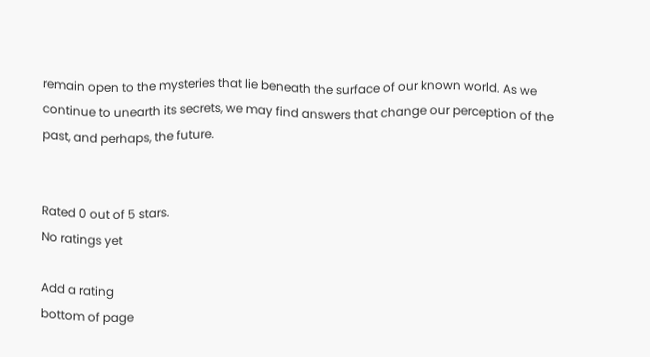remain open to the mysteries that lie beneath the surface of our known world. As we continue to unearth its secrets, we may find answers that change our perception of the past, and perhaps, the future.


Rated 0 out of 5 stars.
No ratings yet

Add a rating
bottom of page